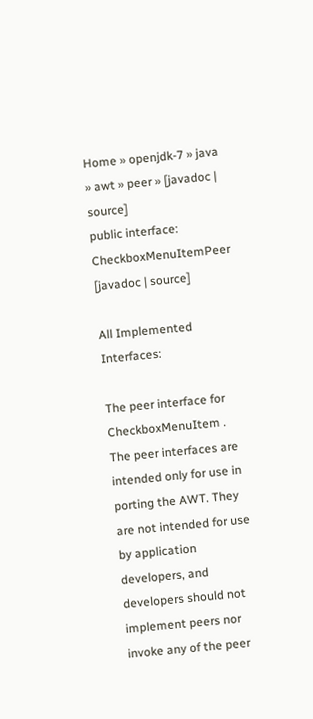Home » openjdk-7 » java » awt » peer » [javadoc | source]
public interface: CheckboxMenuItemPeer [javadoc | source]

All Implemented Interfaces:

The peer interface for CheckboxMenuItem . The peer interfaces are intended only for use in porting the AWT. They are not intended for use by application developers, and developers should not implement peers nor invoke any of the peer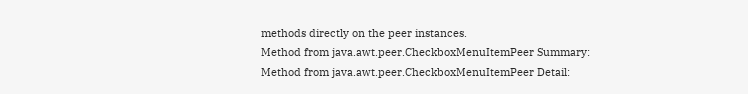methods directly on the peer instances.
Method from java.awt.peer.CheckboxMenuItemPeer Summary:
Method from java.awt.peer.CheckboxMenuItemPeer Detail: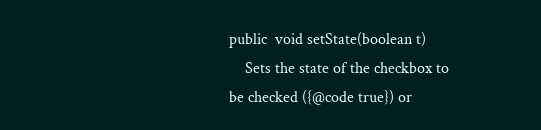public  void setState(boolean t)
    Sets the state of the checkbox to be checked ({@code true}) or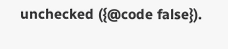unchecked ({@code false}).